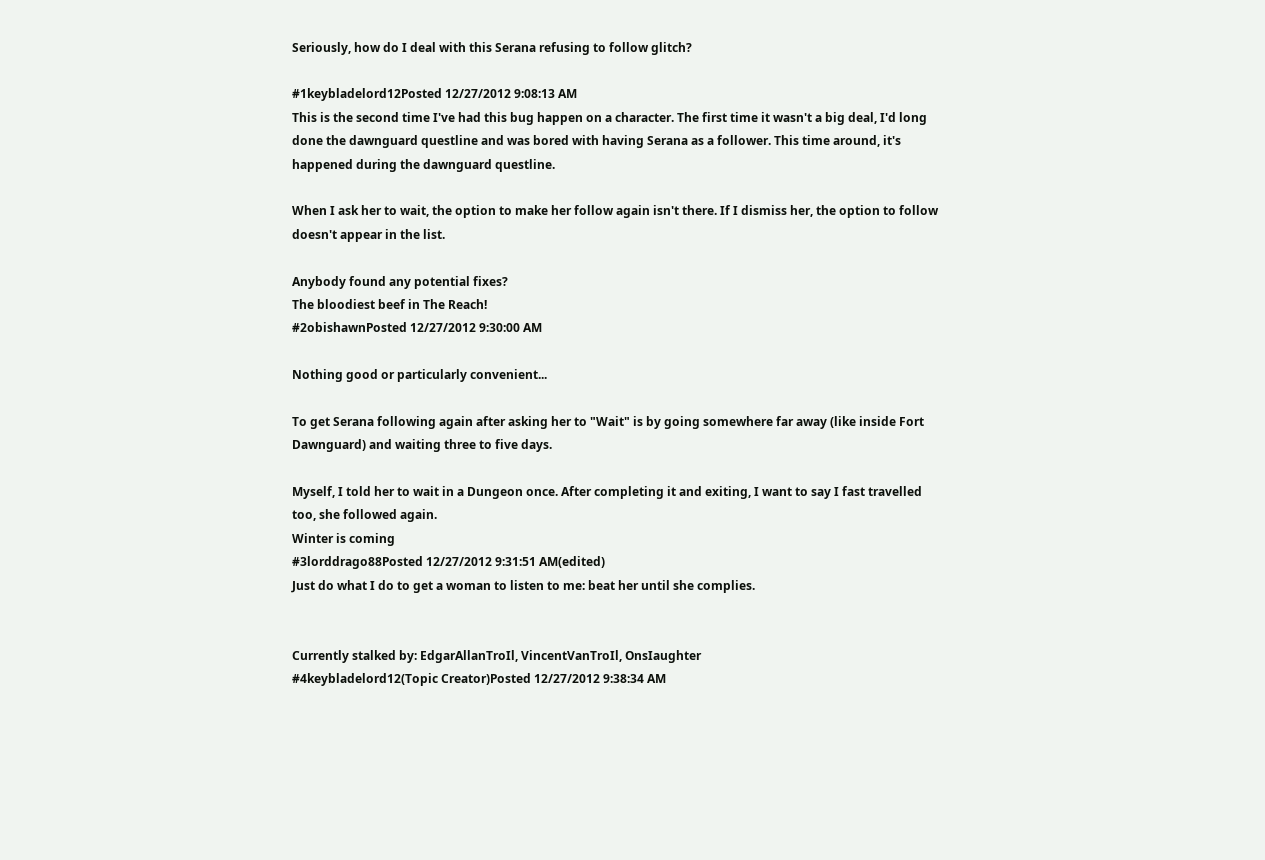Seriously, how do I deal with this Serana refusing to follow glitch?

#1keybladelord12Posted 12/27/2012 9:08:13 AM
This is the second time I've had this bug happen on a character. The first time it wasn't a big deal, I'd long done the dawnguard questline and was bored with having Serana as a follower. This time around, it's happened during the dawnguard questline.

When I ask her to wait, the option to make her follow again isn't there. If I dismiss her, the option to follow doesn't appear in the list.

Anybody found any potential fixes?
The bloodiest beef in The Reach!
#2obishawnPosted 12/27/2012 9:30:00 AM

Nothing good or particularly convenient...

To get Serana following again after asking her to "Wait" is by going somewhere far away (like inside Fort Dawnguard) and waiting three to five days.

Myself, I told her to wait in a Dungeon once. After completing it and exiting, I want to say I fast travelled too, she followed again.
Winter is coming
#3lorddrago88Posted 12/27/2012 9:31:51 AM(edited)
Just do what I do to get a woman to listen to me: beat her until she complies.


Currently stalked by: EdgarAllanTroIl, VincentVanTroIl, OnsIaughter
#4keybladelord12(Topic Creator)Posted 12/27/2012 9:38:34 AM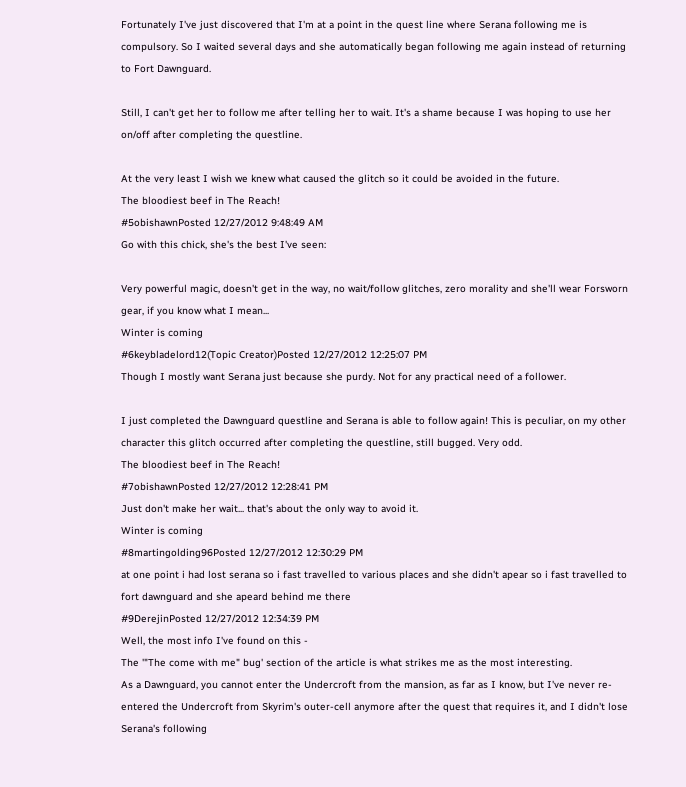Fortunately I've just discovered that I'm at a point in the quest line where Serana following me is compulsory. So I waited several days and she automatically began following me again instead of returning to Fort Dawnguard.

Still, I can't get her to follow me after telling her to wait. It's a shame because I was hoping to use her on/off after completing the questline.

At the very least I wish we knew what caused the glitch so it could be avoided in the future.
The bloodiest beef in The Reach!
#5obishawnPosted 12/27/2012 9:48:49 AM
Go with this chick, she's the best I've seen:

Very powerful magic, doesn't get in the way, no wait/follow glitches, zero morality and she'll wear Forsworn gear, if you know what I mean...
Winter is coming
#6keybladelord12(Topic Creator)Posted 12/27/2012 12:25:07 PM
Though I mostly want Serana just because she purdy. Not for any practical need of a follower.

I just completed the Dawnguard questline and Serana is able to follow again! This is peculiar, on my other character this glitch occurred after completing the questline, still bugged. Very odd.
The bloodiest beef in The Reach!
#7obishawnPosted 12/27/2012 12:28:41 PM
Just don't make her wait... that's about the only way to avoid it.
Winter is coming
#8martingolding96Posted 12/27/2012 12:30:29 PM
at one point i had lost serana so i fast travelled to various places and she didn't apear so i fast travelled to fort dawnguard and she apeard behind me there
#9DerejinPosted 12/27/2012 12:34:39 PM
Well, the most info I've found on this -
The '"The come with me" bug' section of the article is what strikes me as the most interesting.
As a Dawnguard, you cannot enter the Undercroft from the mansion, as far as I know, but I've never re-entered the Undercroft from Skyrim's outer-cell anymore after the quest that requires it, and I didn't lose Serana's following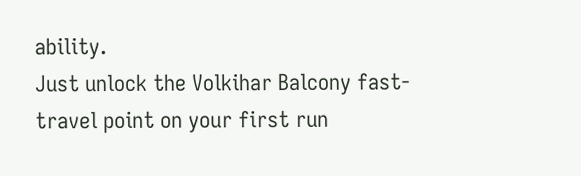ability.
Just unlock the Volkihar Balcony fast-travel point on your first run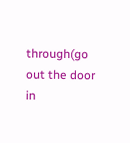through(go out the door in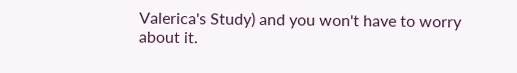Valerica's Study) and you won't have to worry about it.